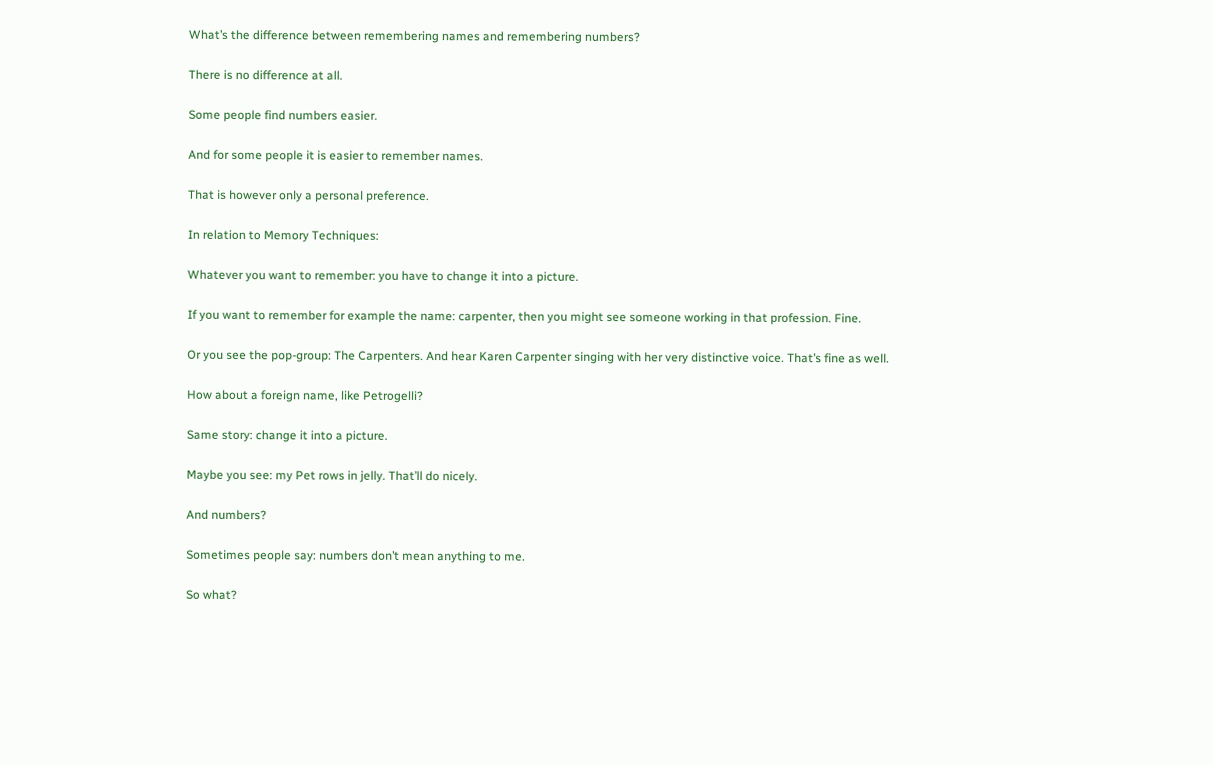What’s the difference between remembering names and remembering numbers?

There is no difference at all.

Some people find numbers easier.

And for some people it is easier to remember names.

That is however only a personal preference.

In relation to Memory Techniques:

Whatever you want to remember: you have to change it into a picture.

If you want to remember for example the name: carpenter, then you might see someone working in that profession. Fine.

Or you see the pop-group: The Carpenters. And hear Karen Carpenter singing with her very distinctive voice. That’s fine as well.

How about a foreign name, like Petrogelli?

Same story: change it into a picture.

Maybe you see: my Pet rows in jelly. That’ll do nicely.

And numbers?

Sometimes people say: numbers don’t mean anything to me.

So what?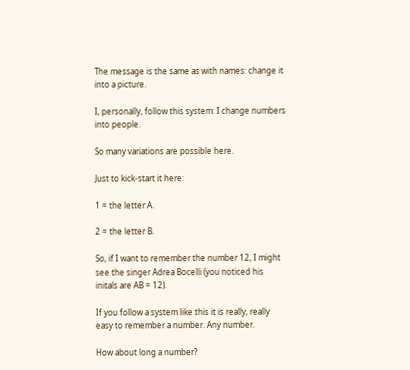The message is the same as with names: change it into a picture.

I, personally, follow this system: I change numbers into people.

So many variations are possible here.

Just to kick-start it here:

1 = the letter A.

2 = the letter B.

So, if I want to remember the number 12, I might see the singer Adrea Bocelli (you noticed his initals are AB = 12).

If you follow a system like this it is really, really easy to remember a number. Any number.

How about long a number?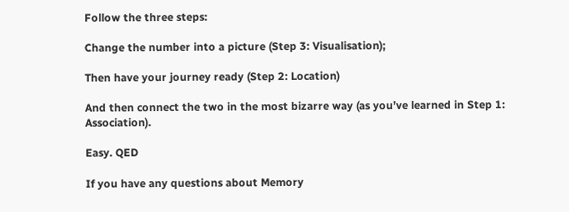Follow the three steps:

Change the number into a picture (Step 3: Visualisation);

Then have your journey ready (Step 2: Location)

And then connect the two in the most bizarre way (as you’ve learned in Step 1: Association).

Easy. QED

If you have any questions about Memory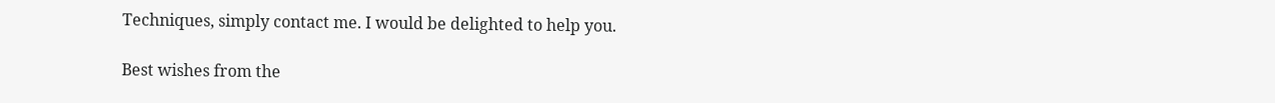Techniques, simply contact me. I would be delighted to help you.

Best wishes from the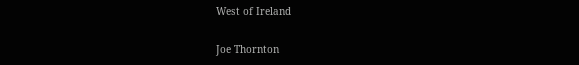West of Ireland

Joe Thornton